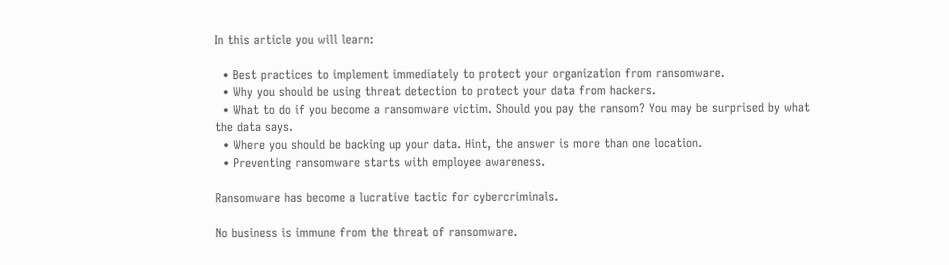In this article you will learn:

  • Best practices to implement immediately to protect your organization from ransomware.
  • Why you should be using threat detection to protect your data from hackers.
  • What to do if you become a ransomware victim. Should you pay the ransom? You may be surprised by what the data says.
  • Where you should be backing up your data. Hint, the answer is more than one location.
  • Preventing ransomware starts with employee awareness.

Ransomware has become a lucrative tactic for cybercriminals.

No business is immune from the threat of ransomware.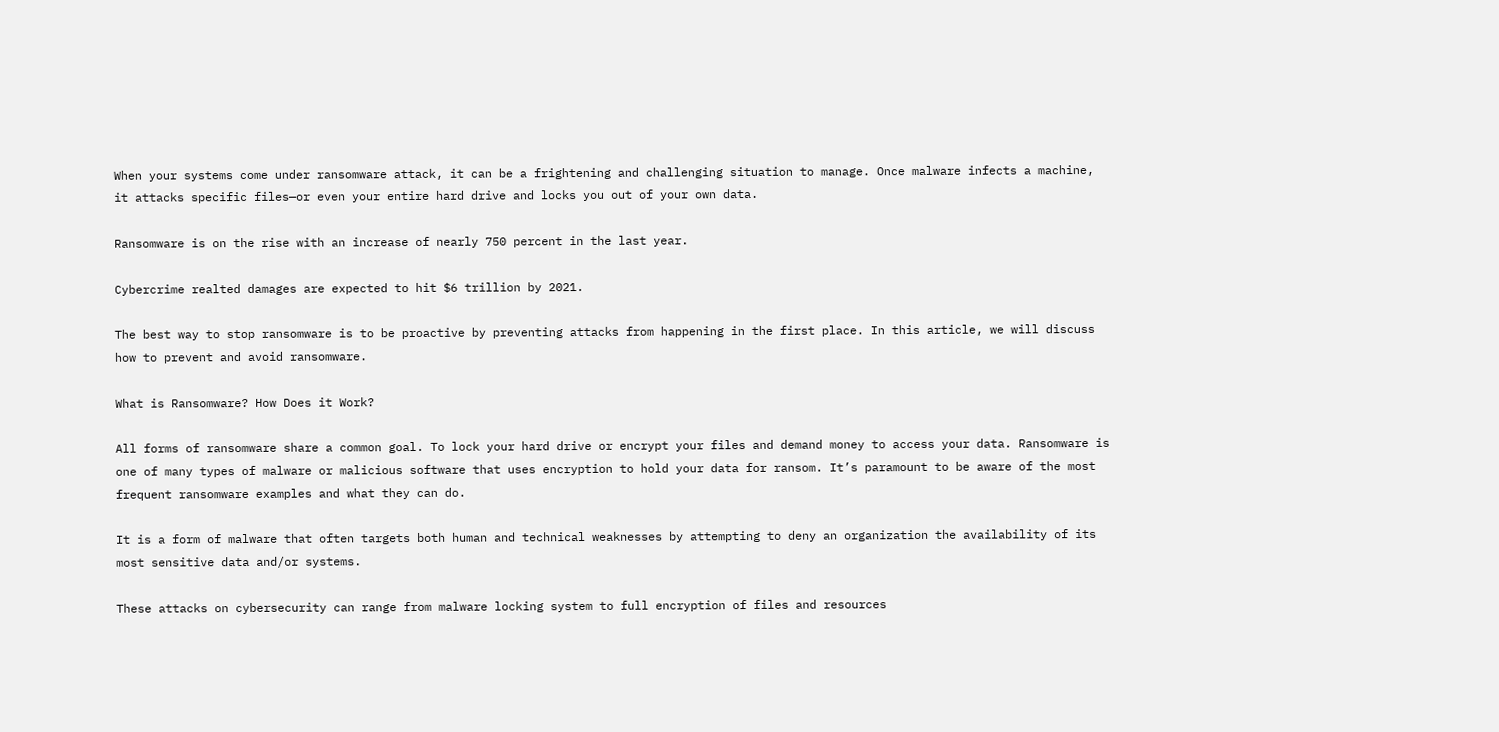When your systems come under ransomware attack, it can be a frightening and challenging situation to manage. Once malware infects a machine, it attacks specific files—or even your entire hard drive and locks you out of your own data.

Ransomware is on the rise with an increase of nearly 750 percent in the last year.

Cybercrime realted damages are expected to hit $6 trillion by 2021.

The best way to stop ransomware is to be proactive by preventing attacks from happening in the first place. In this article, we will discuss how to prevent and avoid ransomware.

What is Ransomware? How Does it Work?

All forms of ransomware share a common goal. To lock your hard drive or encrypt your files and demand money to access your data. Ransomware is one of many types of malware or malicious software that uses encryption to hold your data for ransom. It’s paramount to be aware of the most frequent ransomware examples and what they can do.

It is a form of malware that often targets both human and technical weaknesses by attempting to deny an organization the availability of its most sensitive data and/or systems.

These attacks on cybersecurity can range from malware locking system to full encryption of files and resources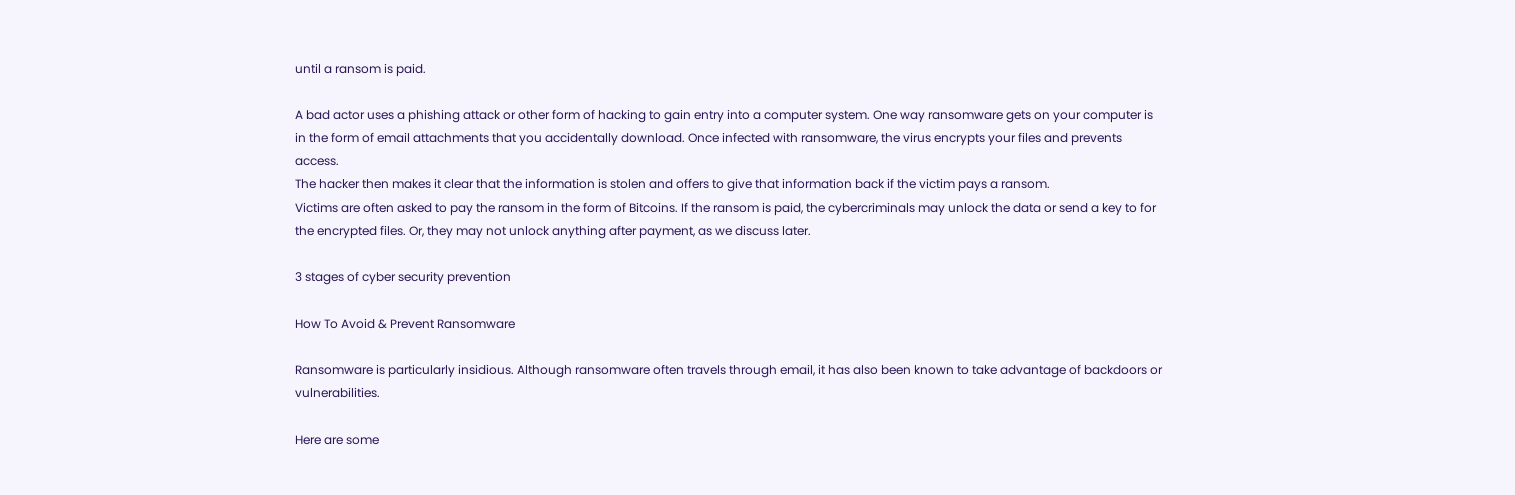until a ransom is paid.

A bad actor uses a phishing attack or other form of hacking to gain entry into a computer system. One way ransomware gets on your computer is in the form of email attachments that you accidentally download. Once infected with ransomware, the virus encrypts your files and prevents access.
The hacker then makes it clear that the information is stolen and offers to give that information back if the victim pays a ransom.
Victims are often asked to pay the ransom in the form of Bitcoins. If the ransom is paid, the cybercriminals may unlock the data or send a key to for the encrypted files. Or, they may not unlock anything after payment, as we discuss later.

3 stages of cyber security prevention

How To Avoid & Prevent Ransomware

Ransomware is particularly insidious. Although ransomware often travels through email, it has also been known to take advantage of backdoors or vulnerabilities.

Here are some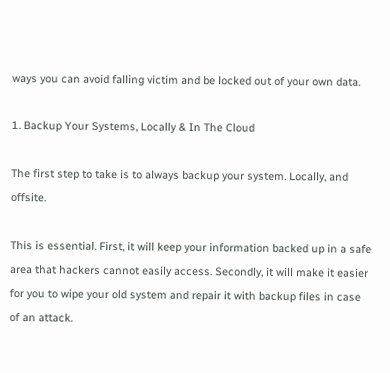ways you can avoid falling victim and be locked out of your own data.

1. Backup Your Systems, Locally & In The Cloud

The first step to take is to always backup your system. Locally, and offsite.

This is essential. First, it will keep your information backed up in a safe area that hackers cannot easily access. Secondly, it will make it easier for you to wipe your old system and repair it with backup files in case of an attack.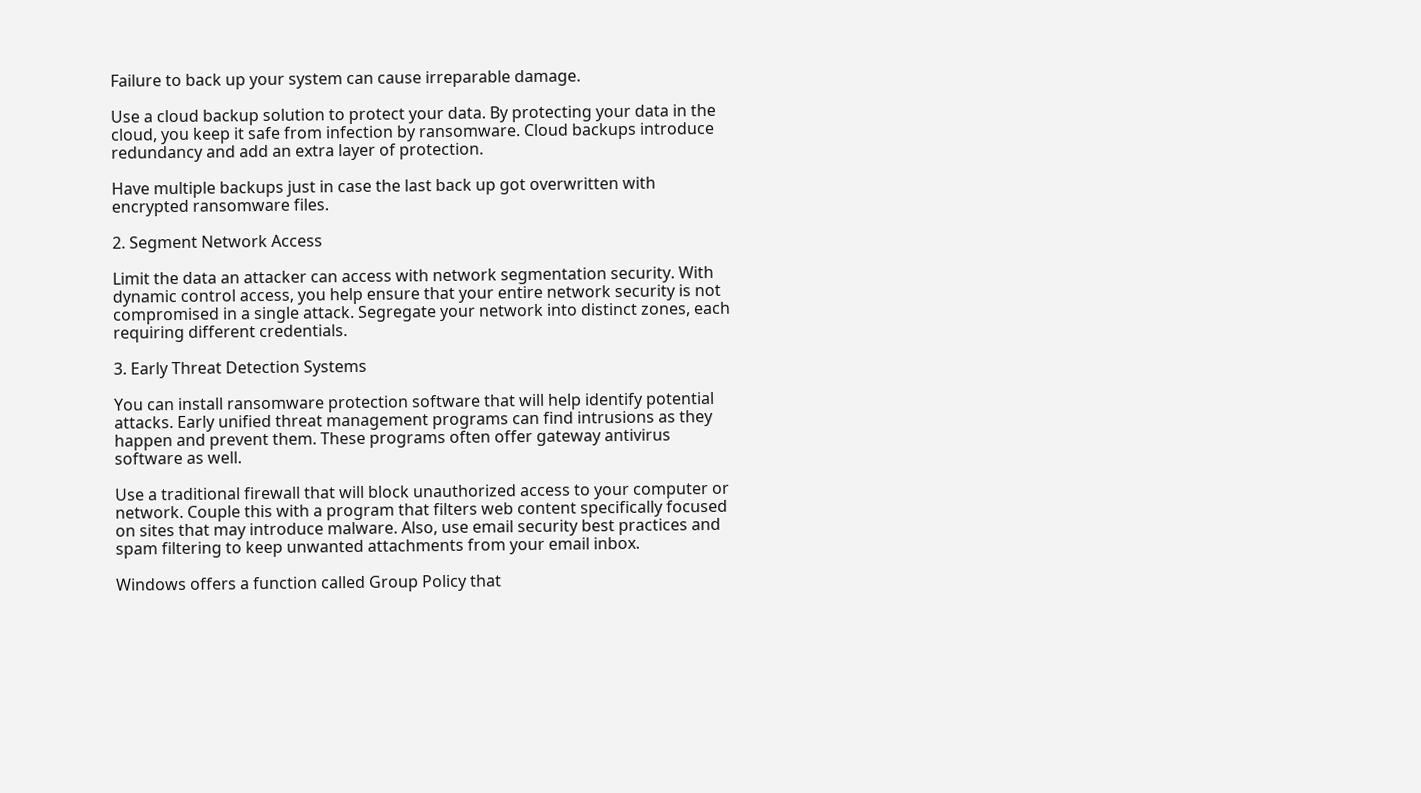Failure to back up your system can cause irreparable damage.

Use a cloud backup solution to protect your data. By protecting your data in the cloud, you keep it safe from infection by ransomware. Cloud backups introduce redundancy and add an extra layer of protection.

Have multiple backups just in case the last back up got overwritten with encrypted ransomware files.

2. Segment Network Access

Limit the data an attacker can access with network segmentation security. With dynamic control access, you help ensure that your entire network security is not compromised in a single attack. Segregate your network into distinct zones, each requiring different credentials.

3. Early Threat Detection Systems

You can install ransomware protection software that will help identify potential attacks. Early unified threat management programs can find intrusions as they happen and prevent them. These programs often offer gateway antivirus software as well.

Use a traditional firewall that will block unauthorized access to your computer or network. Couple this with a program that filters web content specifically focused on sites that may introduce malware. Also, use email security best practices and spam filtering to keep unwanted attachments from your email inbox.

Windows offers a function called Group Policy that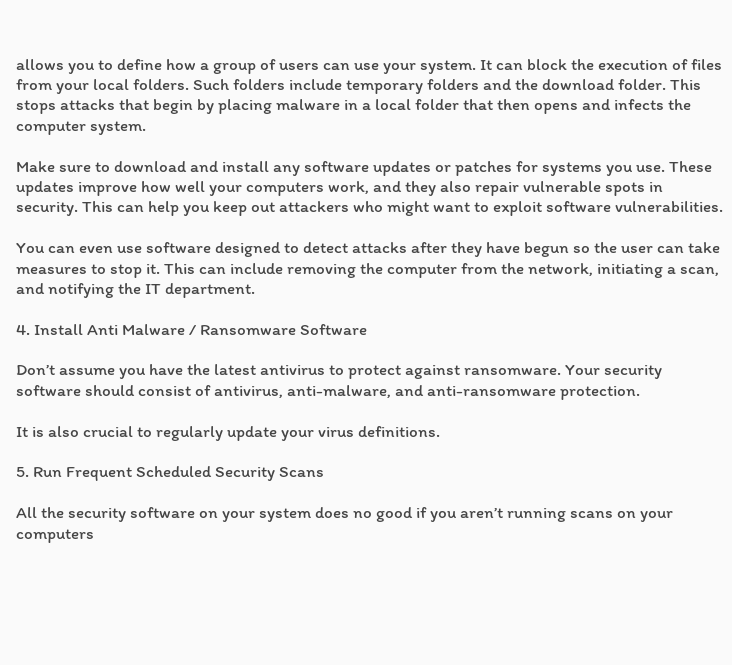allows you to define how a group of users can use your system. It can block the execution of files from your local folders. Such folders include temporary folders and the download folder. This stops attacks that begin by placing malware in a local folder that then opens and infects the computer system.

Make sure to download and install any software updates or patches for systems you use. These updates improve how well your computers work, and they also repair vulnerable spots in security. This can help you keep out attackers who might want to exploit software vulnerabilities.

You can even use software designed to detect attacks after they have begun so the user can take measures to stop it. This can include removing the computer from the network, initiating a scan, and notifying the IT department.

4. Install Anti Malware / Ransomware Software

Don’t assume you have the latest antivirus to protect against ransomware. Your security software should consist of antivirus, anti-malware, and anti-ransomware protection.

It is also crucial to regularly update your virus definitions.

5. Run Frequent Scheduled Security Scans

All the security software on your system does no good if you aren’t running scans on your computers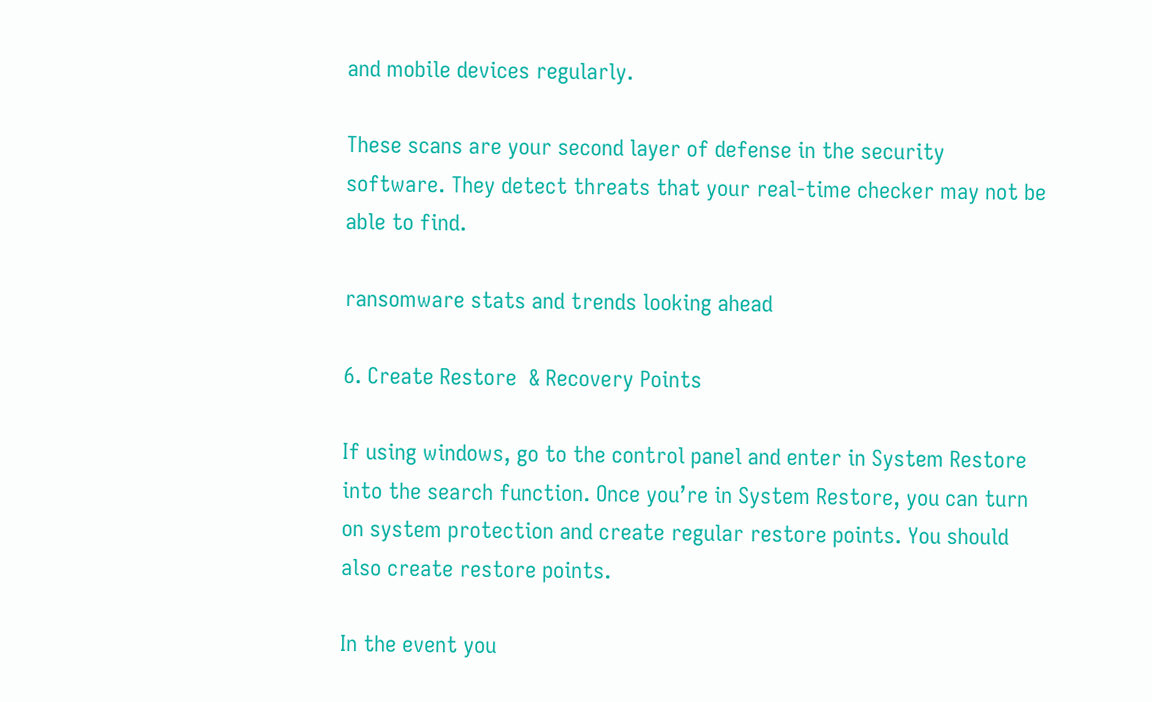and mobile devices regularly.

These scans are your second layer of defense in the security software. They detect threats that your real-time checker may not be able to find.

ransomware stats and trends looking ahead

6. Create Restore  & Recovery Points

If using windows, go to the control panel and enter in System Restore into the search function. Once you’re in System Restore, you can turn on system protection and create regular restore points. You should also create restore points.

In the event you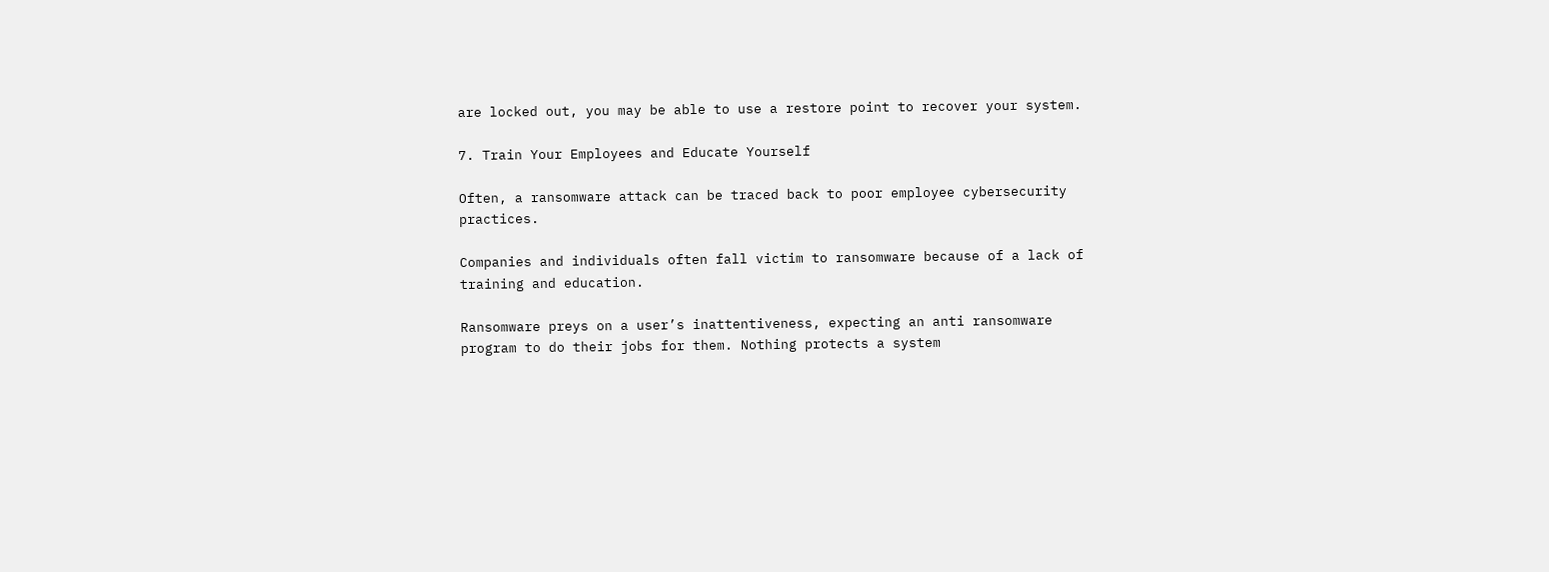are locked out, you may be able to use a restore point to recover your system.

7. Train Your Employees and Educate Yourself

Often, a ransomware attack can be traced back to poor employee cybersecurity practices.

Companies and individuals often fall victim to ransomware because of a lack of training and education.

Ransomware preys on a user’s inattentiveness, expecting an anti ransomware program to do their jobs for them. Nothing protects a system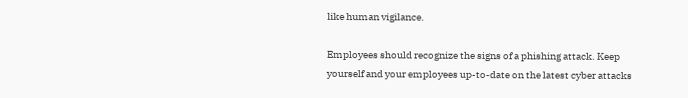like human vigilance.

Employees should recognize the signs of a phishing attack. Keep yourself and your employees up-to-date on the latest cyber attacks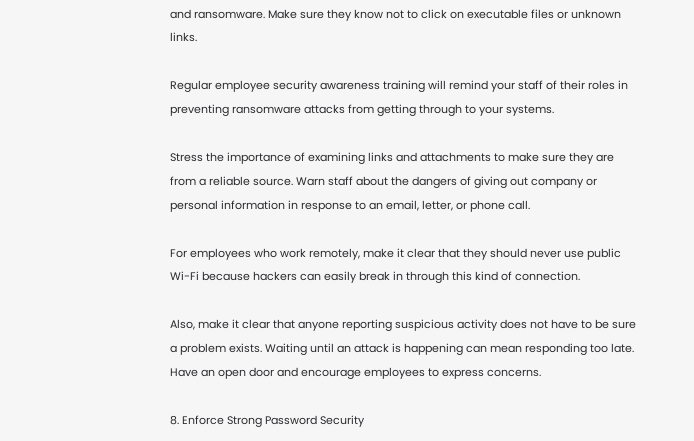and ransomware. Make sure they know not to click on executable files or unknown links.

Regular employee security awareness training will remind your staff of their roles in preventing ransomware attacks from getting through to your systems.

Stress the importance of examining links and attachments to make sure they are from a reliable source. Warn staff about the dangers of giving out company or personal information in response to an email, letter, or phone call.

For employees who work remotely, make it clear that they should never use public Wi-Fi because hackers can easily break in through this kind of connection.

Also, make it clear that anyone reporting suspicious activity does not have to be sure a problem exists. Waiting until an attack is happening can mean responding too late. Have an open door and encourage employees to express concerns.

8. Enforce Strong Password Security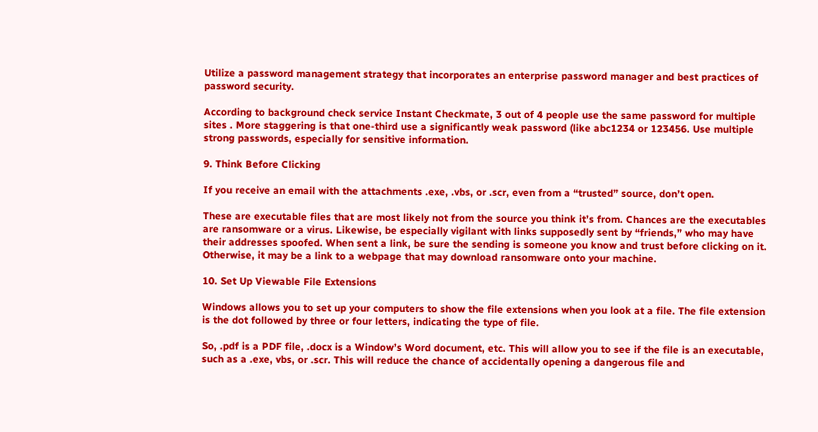Utilize a password management strategy that incorporates an enterprise password manager and best practices of password security.

According to background check service Instant Checkmate, 3 out of 4 people use the same password for multiple sites . More staggering is that one-third use a significantly weak password (like abc1234 or 123456. Use multiple strong passwords, especially for sensitive information.

9. Think Before Clicking

If you receive an email with the attachments .exe, .vbs, or .scr, even from a “trusted” source, don’t open.

These are executable files that are most likely not from the source you think it’s from. Chances are the executables are ransomware or a virus. Likewise, be especially vigilant with links supposedly sent by “friends,” who may have their addresses spoofed. When sent a link, be sure the sending is someone you know and trust before clicking on it. Otherwise, it may be a link to a webpage that may download ransomware onto your machine.

10. Set Up Viewable File Extensions

Windows allows you to set up your computers to show the file extensions when you look at a file. The file extension is the dot followed by three or four letters, indicating the type of file.

So, .pdf is a PDF file, .docx is a Window’s Word document, etc. This will allow you to see if the file is an executable, such as a .exe, vbs, or .scr. This will reduce the chance of accidentally opening a dangerous file and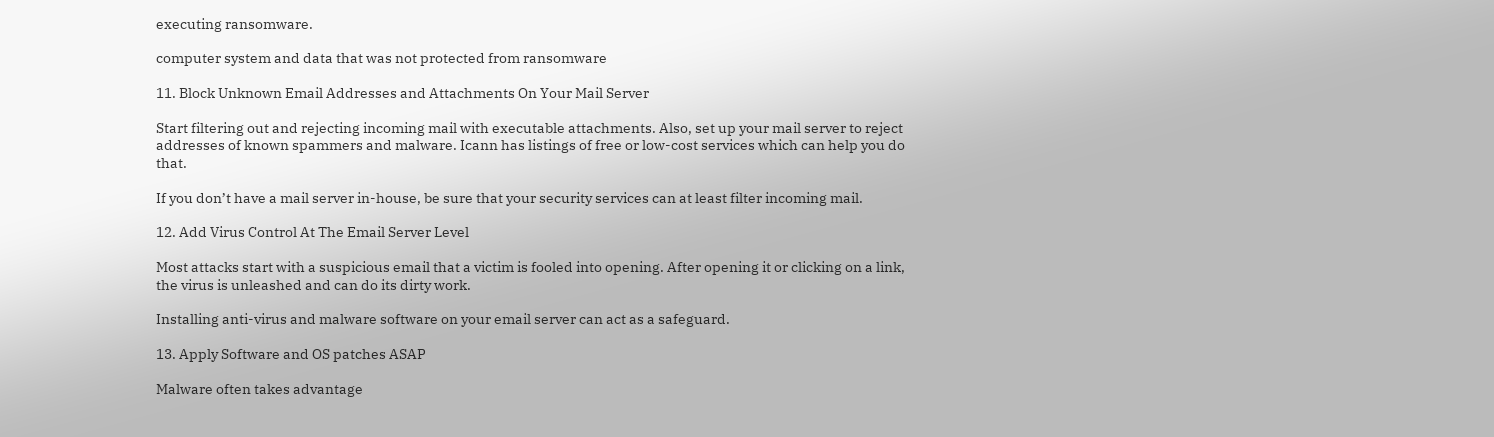executing ransomware.

computer system and data that was not protected from ransomware

11. Block Unknown Email Addresses and Attachments On Your Mail Server

Start filtering out and rejecting incoming mail with executable attachments. Also, set up your mail server to reject addresses of known spammers and malware. Icann has listings of free or low-cost services which can help you do that.

If you don’t have a mail server in-house, be sure that your security services can at least filter incoming mail.

12. Add Virus Control At The Email Server Level

Most attacks start with a suspicious email that a victim is fooled into opening. After opening it or clicking on a link, the virus is unleashed and can do its dirty work.

Installing anti-virus and malware software on your email server can act as a safeguard.

13. Apply Software and OS patches ASAP

Malware often takes advantage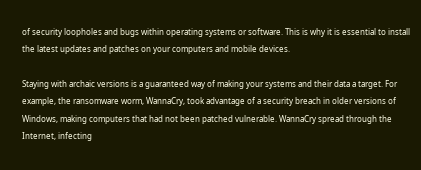of security loopholes and bugs within operating systems or software. This is why it is essential to install the latest updates and patches on your computers and mobile devices.

Staying with archaic versions is a guaranteed way of making your systems and their data a target. For example, the ransomware worm, WannaCry, took advantage of a security breach in older versions of Windows, making computers that had not been patched vulnerable. WannaCry spread through the Internet, infecting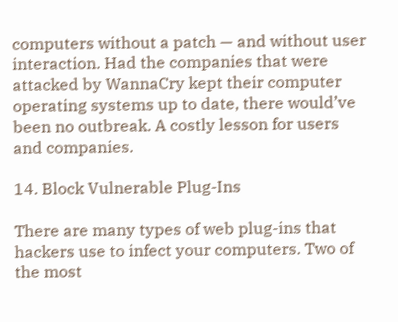computers without a patch — and without user interaction. Had the companies that were attacked by WannaCry kept their computer operating systems up to date, there would’ve been no outbreak. A costly lesson for users and companies.

14. Block Vulnerable Plug-Ins

There are many types of web plug-ins that hackers use to infect your computers. Two of the most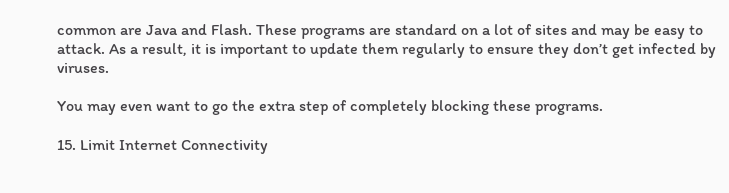common are Java and Flash. These programs are standard on a lot of sites and may be easy to attack. As a result, it is important to update them regularly to ensure they don’t get infected by viruses.

You may even want to go the extra step of completely blocking these programs.

15. Limit Internet Connectivity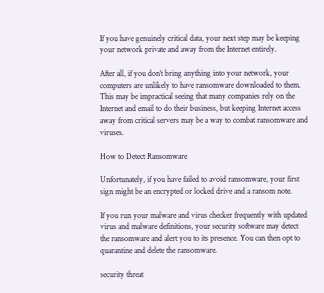If you have genuinely critical data, your next step may be keeping your network private and away from the Internet entirely.

After all, if you don’t bring anything into your network, your computers are unlikely to have ransomware downloaded to them. This may be impractical seeing that many companies rely on the Internet and email to do their business, but keeping Internet access away from critical servers may be a way to combat ransomware and viruses.

How to Detect Ransomware

Unfortunately, if you have failed to avoid ransomware, your first sign might be an encrypted or locked drive and a ransom note.

If you run your malware and virus checker frequently with updated virus and malware definitions, your security software may detect the ransomware and alert you to its presence. You can then opt to quarantine and delete the ransomware.

security threat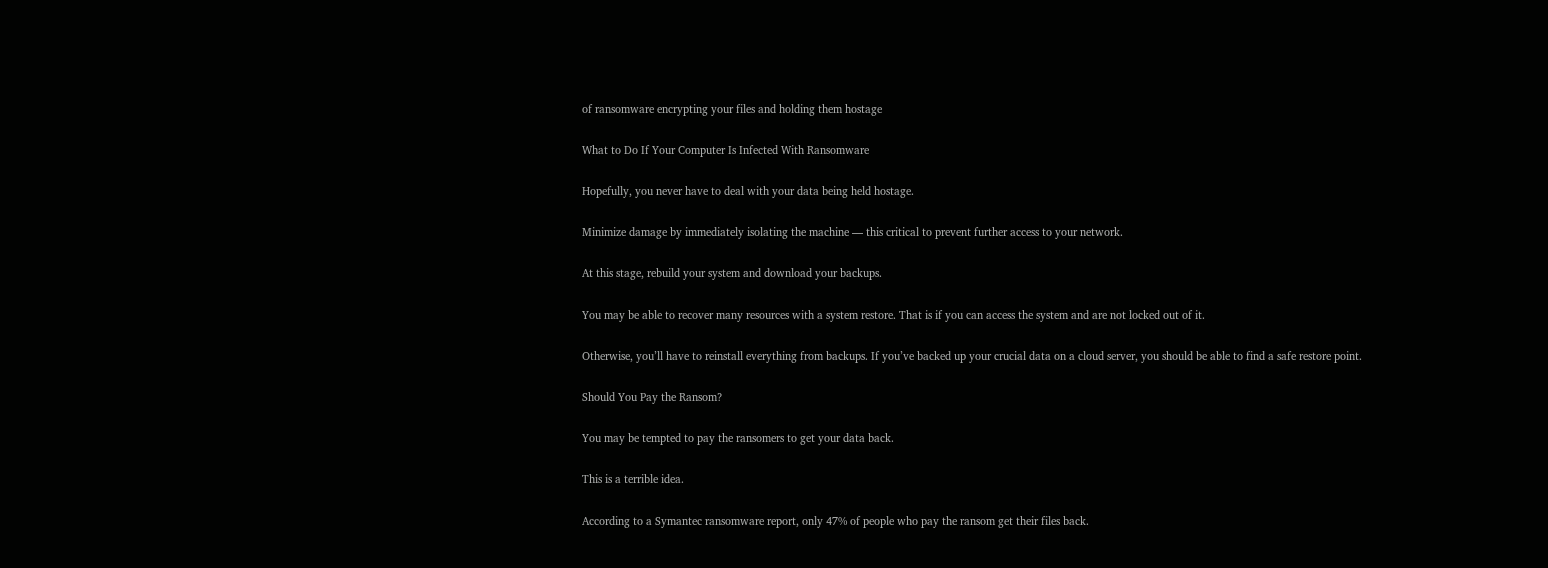of ransomware encrypting your files and holding them hostage

What to Do If Your Computer Is Infected With Ransomware

Hopefully, you never have to deal with your data being held hostage.

Minimize damage by immediately isolating the machine — this critical to prevent further access to your network.

At this stage, rebuild your system and download your backups.

You may be able to recover many resources with a system restore. That is if you can access the system and are not locked out of it.

Otherwise, you’ll have to reinstall everything from backups. If you’ve backed up your crucial data on a cloud server, you should be able to find a safe restore point.

Should You Pay the Ransom?

You may be tempted to pay the ransomers to get your data back.

This is a terrible idea.

According to a Symantec ransomware report, only 47% of people who pay the ransom get their files back.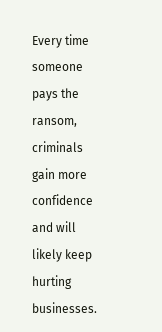Every time someone pays the ransom, criminals gain more confidence and will likely keep hurting businesses.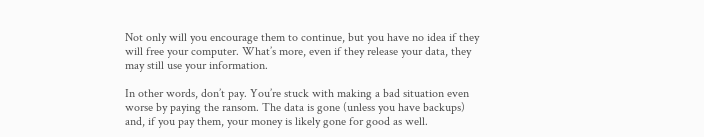Not only will you encourage them to continue, but you have no idea if they will free your computer. What’s more, even if they release your data, they may still use your information.

In other words, don’t pay. You’re stuck with making a bad situation even worse by paying the ransom. The data is gone (unless you have backups) and, if you pay them, your money is likely gone for good as well.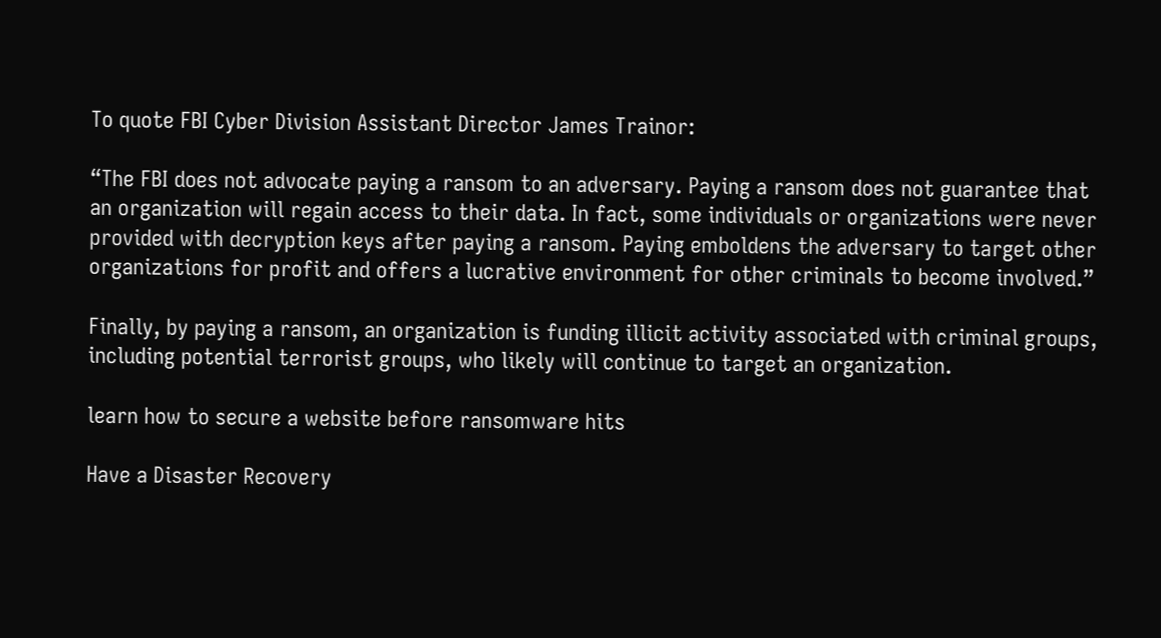To quote FBI Cyber Division Assistant Director James Trainor:

“The FBI does not advocate paying a ransom to an adversary. Paying a ransom does not guarantee that an organization will regain access to their data. In fact, some individuals or organizations were never provided with decryption keys after paying a ransom. Paying emboldens the adversary to target other organizations for profit and offers a lucrative environment for other criminals to become involved.”

Finally, by paying a ransom, an organization is funding illicit activity associated with criminal groups, including potential terrorist groups, who likely will continue to target an organization.

learn how to secure a website before ransomware hits

Have a Disaster Recovery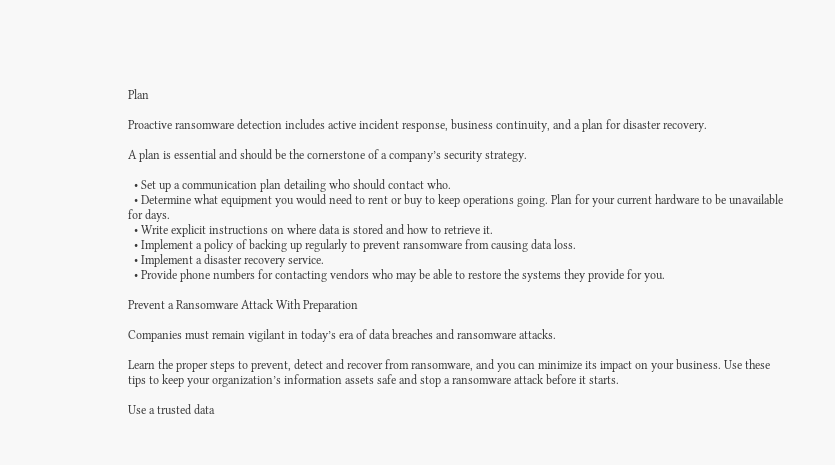Plan

Proactive ransomware detection includes active incident response, business continuity, and a plan for disaster recovery.

A plan is essential and should be the cornerstone of a company’s security strategy.

  • Set up a communication plan detailing who should contact who.
  • Determine what equipment you would need to rent or buy to keep operations going. Plan for your current hardware to be unavailable for days.
  • Write explicit instructions on where data is stored and how to retrieve it.
  • Implement a policy of backing up regularly to prevent ransomware from causing data loss.
  • Implement a disaster recovery service.
  • Provide phone numbers for contacting vendors who may be able to restore the systems they provide for you.

Prevent a Ransomware Attack With Preparation

Companies must remain vigilant in today’s era of data breaches and ransomware attacks.

Learn the proper steps to prevent, detect and recover from ransomware, and you can minimize its impact on your business. Use these tips to keep your organization’s information assets safe and stop a ransomware attack before it starts.

Use a trusted data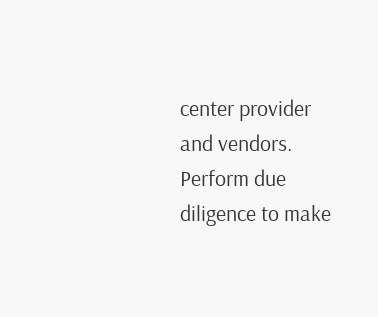center provider and vendors. Perform due diligence to make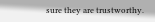sure they are trustworthy.